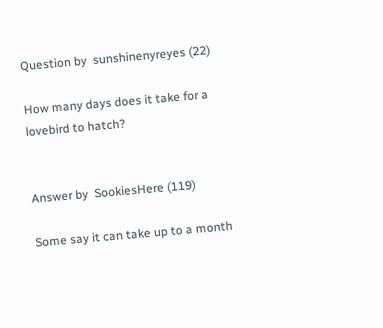Question by  sunshinenyreyes (22)

How many days does it take for a lovebird to hatch?


Answer by  SookiesHere (119)

Some say it can take up to a month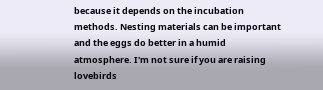because it depends on the incubation methods. Nesting materials can be important and the eggs do better in a humid atmosphere. I'm not sure if you are raising lovebirds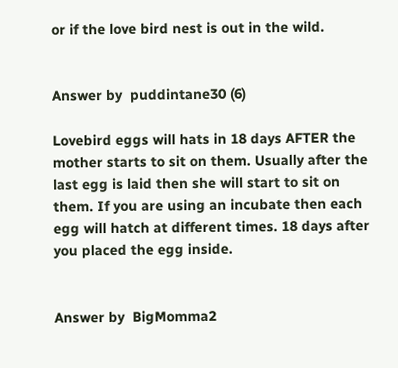or if the love bird nest is out in the wild.


Answer by  puddintane30 (6)

Lovebird eggs will hats in 18 days AFTER the mother starts to sit on them. Usually after the last egg is laid then she will start to sit on them. If you are using an incubate then each egg will hatch at different times. 18 days after you placed the egg inside.


Answer by  BigMomma2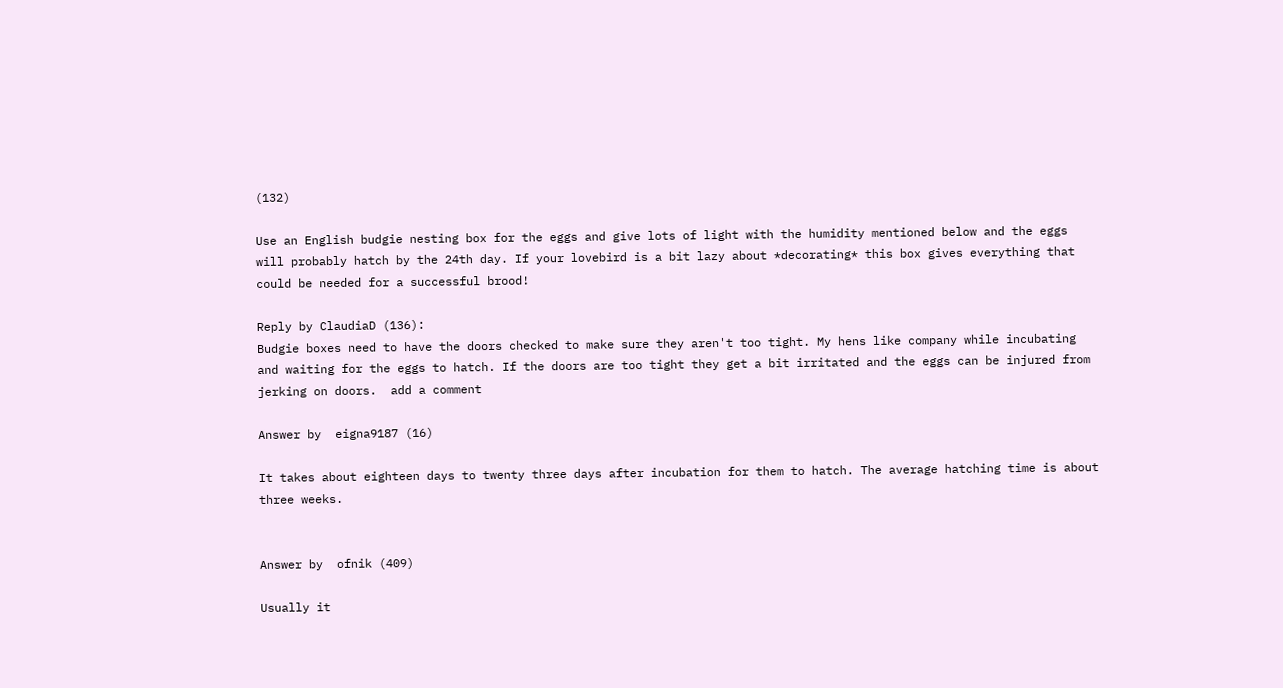(132)

Use an English budgie nesting box for the eggs and give lots of light with the humidity mentioned below and the eggs will probably hatch by the 24th day. If your lovebird is a bit lazy about *decorating* this box gives everything that could be needed for a successful brood!

Reply by ClaudiaD (136):
Budgie boxes need to have the doors checked to make sure they aren't too tight. My hens like company while incubating and waiting for the eggs to hatch. If the doors are too tight they get a bit irritated and the eggs can be injured from jerking on doors.  add a comment

Answer by  eigna9187 (16)

It takes about eighteen days to twenty three days after incubation for them to hatch. The average hatching time is about three weeks.


Answer by  ofnik (409)

Usually it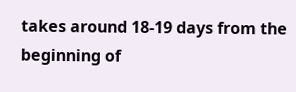takes around 18-19 days from the beginning of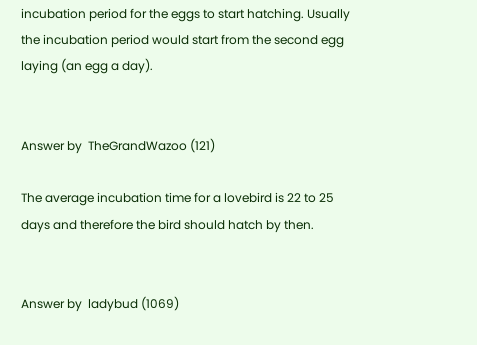incubation period for the eggs to start hatching. Usually the incubation period would start from the second egg laying (an egg a day).


Answer by  TheGrandWazoo (121)

The average incubation time for a lovebird is 22 to 25 days and therefore the bird should hatch by then.


Answer by  ladybud (1069)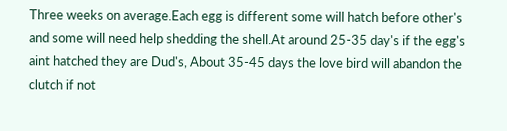Three weeks on average.Each egg is different some will hatch before other's and some will need help shedding the shell.At around 25-35 day's if the egg's aint hatched they are Dud's, About 35-45 days the love bird will abandon the clutch if not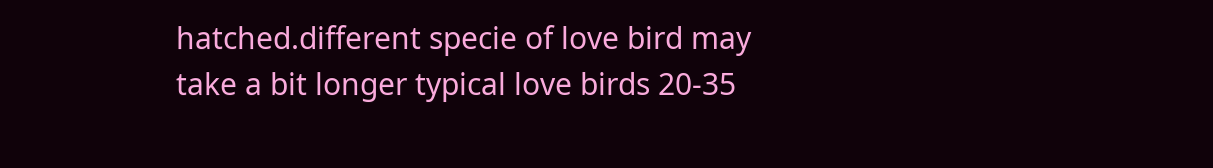hatched.different specie of love bird may take a bit longer typical love birds 20-35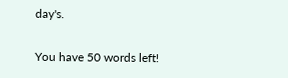day's.

You have 50 words left!